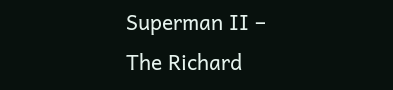Superman II – The Richard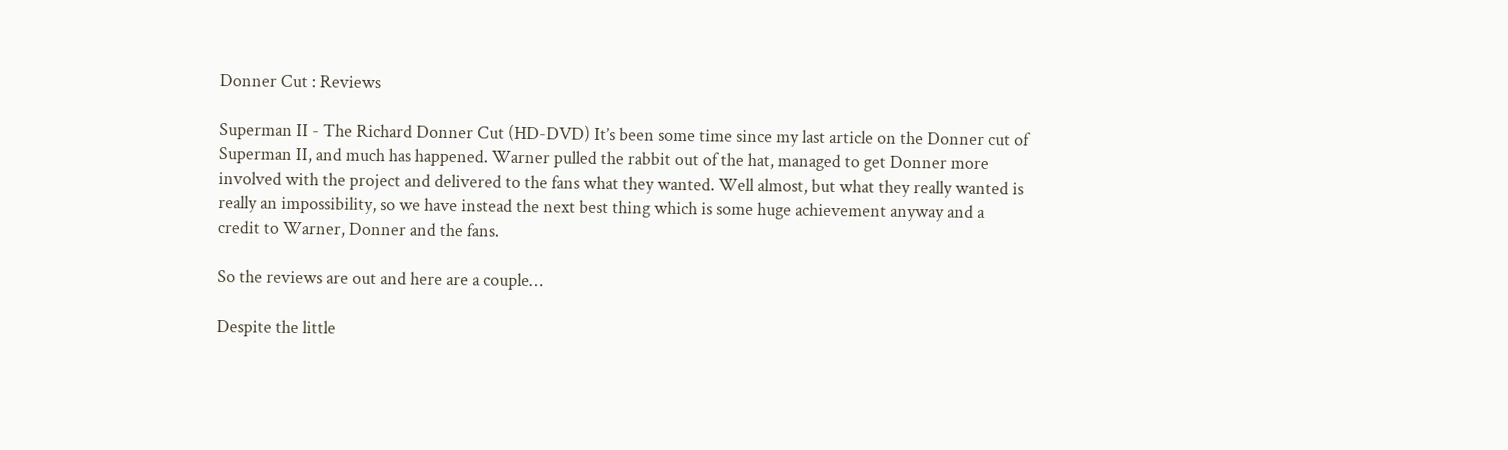Donner Cut : Reviews

Superman II - The Richard Donner Cut (HD-DVD) It’s been some time since my last article on the Donner cut of Superman II, and much has happened. Warner pulled the rabbit out of the hat, managed to get Donner more involved with the project and delivered to the fans what they wanted. Well almost, but what they really wanted is really an impossibility, so we have instead the next best thing which is some huge achievement anyway and a credit to Warner, Donner and the fans.

So the reviews are out and here are a couple…

Despite the little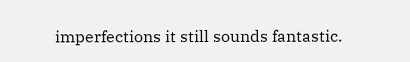imperfections it still sounds fantastic.